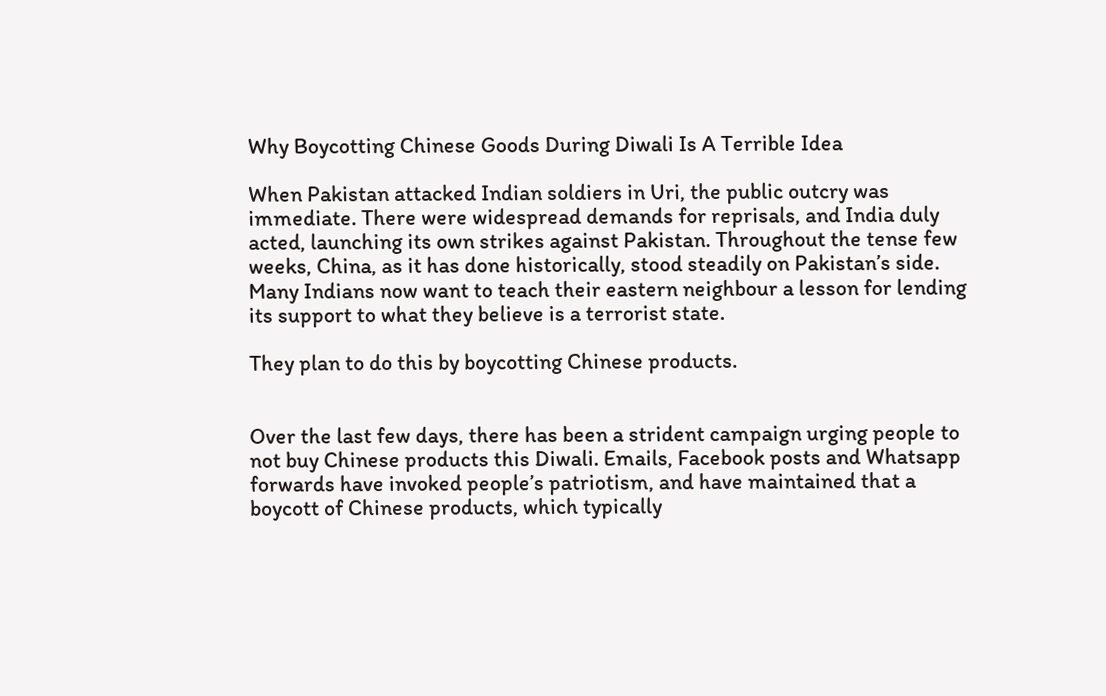Why Boycotting Chinese Goods During Diwali Is A Terrible Idea

When Pakistan attacked Indian soldiers in Uri, the public outcry was immediate. There were widespread demands for reprisals, and India duly acted, launching its own strikes against Pakistan. Throughout the tense few weeks, China, as it has done historically, stood steadily on Pakistan’s side. Many Indians now want to teach their eastern neighbour a lesson for lending its support to what they believe is a terrorist state.

They plan to do this by boycotting Chinese products.


Over the last few days, there has been a strident campaign urging people to not buy Chinese products this Diwali. Emails, Facebook posts and Whatsapp forwards have invoked people’s patriotism, and have maintained that a boycott of Chinese products, which typically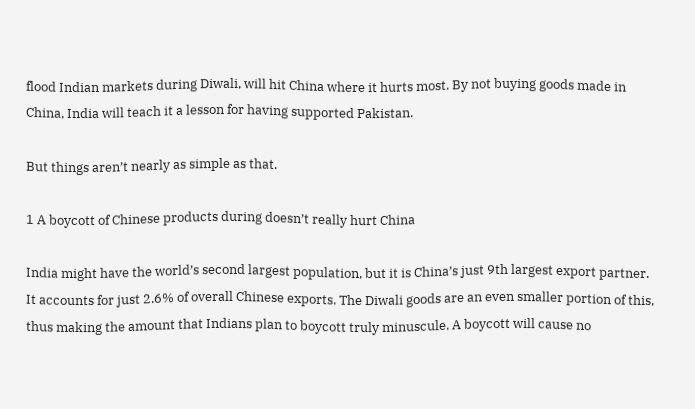flood Indian markets during Diwali, will hit China where it hurts most. By not buying goods made in China, India will teach it a lesson for having supported Pakistan.

But things aren’t nearly as simple as that.

1 A boycott of Chinese products during doesn’t really hurt China

India might have the world’s second largest population, but it is China’s just 9th largest export partner. It accounts for just 2.6% of overall Chinese exports. The Diwali goods are an even smaller portion of this, thus making the amount that Indians plan to boycott truly minuscule. A boycott will cause no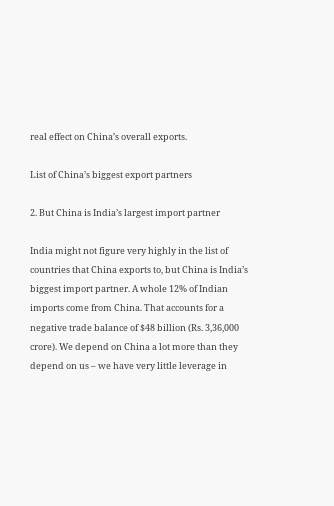real effect on China’s overall exports.

List of China’s biggest export partners

2. But China is India’s largest import partner

India might not figure very highly in the list of countries that China exports to, but China is India’s biggest import partner. A whole 12% of Indian imports come from China. That accounts for a negative trade balance of $48 billion (Rs. 3,36,000 crore). We depend on China a lot more than they depend on us – we have very little leverage in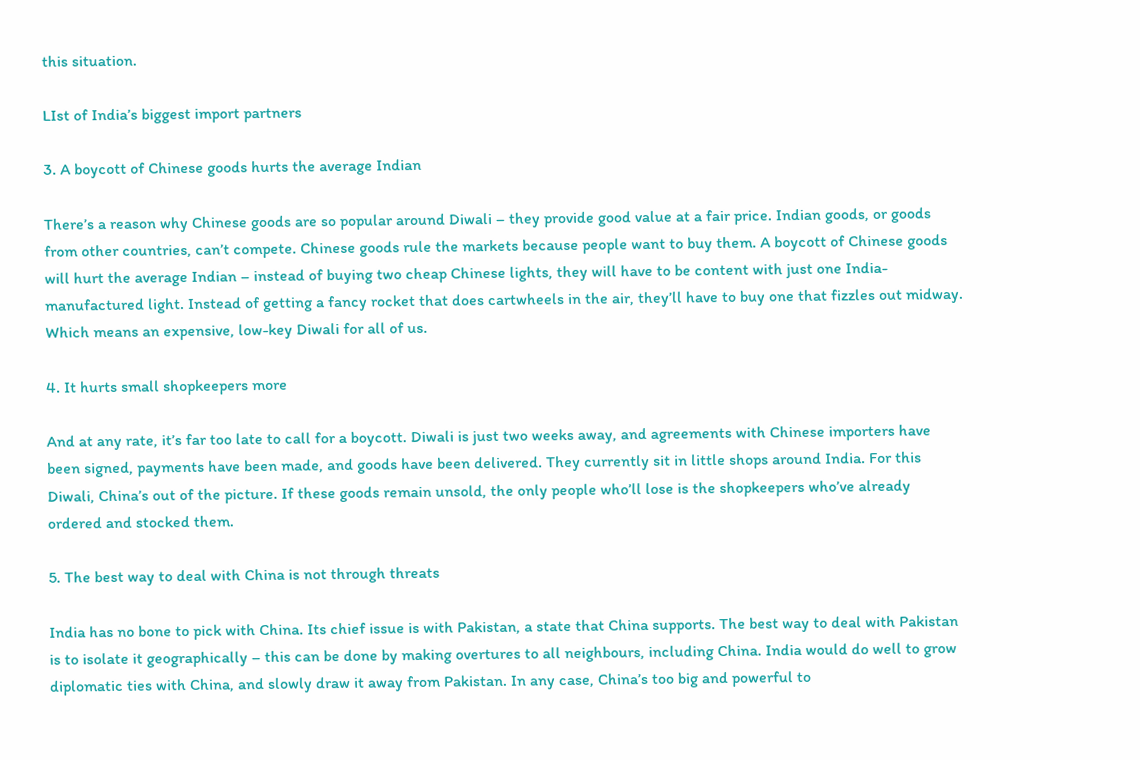this situation.

LIst of India’s biggest import partners

3. A boycott of Chinese goods hurts the average Indian

There’s a reason why Chinese goods are so popular around Diwali – they provide good value at a fair price. Indian goods, or goods from other countries, can’t compete. Chinese goods rule the markets because people want to buy them. A boycott of Chinese goods will hurt the average Indian – instead of buying two cheap Chinese lights, they will have to be content with just one India-manufactured light. Instead of getting a fancy rocket that does cartwheels in the air, they’ll have to buy one that fizzles out midway. Which means an expensive, low-key Diwali for all of us.

4. It hurts small shopkeepers more

And at any rate, it’s far too late to call for a boycott. Diwali is just two weeks away, and agreements with Chinese importers have been signed, payments have been made, and goods have been delivered. They currently sit in little shops around India. For this Diwali, China’s out of the picture. If these goods remain unsold, the only people who’ll lose is the shopkeepers who’ve already ordered and stocked them.

5. The best way to deal with China is not through threats

India has no bone to pick with China. Its chief issue is with Pakistan, a state that China supports. The best way to deal with Pakistan is to isolate it geographically – this can be done by making overtures to all neighbours, including China. India would do well to grow diplomatic ties with China, and slowly draw it away from Pakistan. In any case, China’s too big and powerful to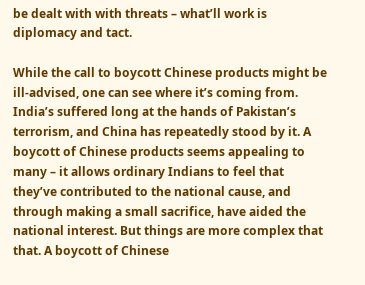be dealt with with threats – what’ll work is diplomacy and tact.

While the call to boycott Chinese products might be ill-advised, one can see where it’s coming from. India’s suffered long at the hands of Pakistan’s terrorism, and China has repeatedly stood by it. A boycott of Chinese products seems appealing to many – it allows ordinary Indians to feel that they’ve contributed to the national cause, and through making a small sacrifice, have aided the national interest. But things are more complex that that. A boycott of Chinese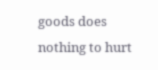goods does nothing to hurt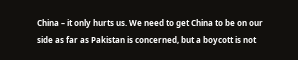China – it only hurts us. We need to get China to be on our side as far as Pakistan is concerned, but a boycott is not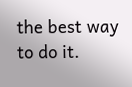the best way to do it.